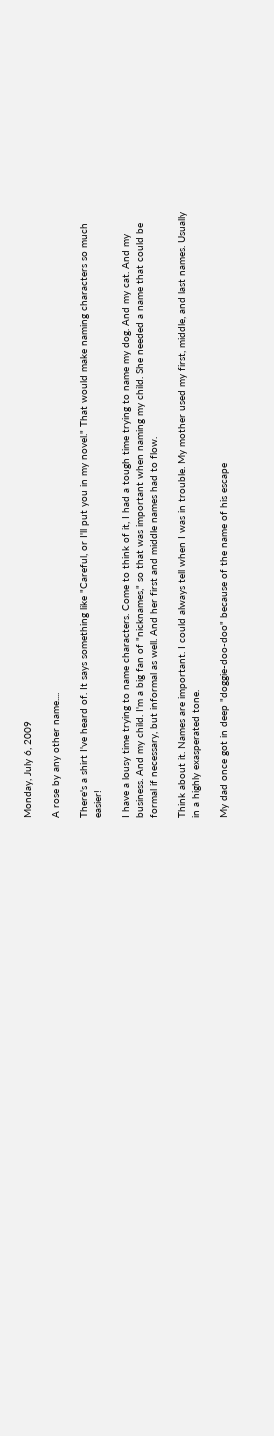Monday, July 6, 2009

A rose by any other name....

There's a shirt I've heard of. It says something like "Careful, or I'll put you in my novel." That would make naming characters so much easier!

I have a lousy time trying to name characters. Come to think of it, I had a tough time trying to name my dog. And my cat. And my business. And my child. I'm a big fan of "nicknames," so that was important when naming my child. She needed a name that could be formal if necessary, but informal as well. And her first and middle names had to flow.

Think about it. Names are important. I could always tell when I was in trouble. My mother used my first, middle, and last names. Usually in a highly exasperated tone.

My dad once got in deep "doggie-doo-doo" because of the name of his escape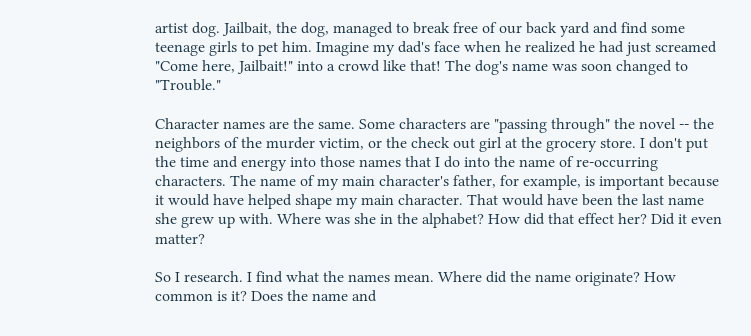artist dog. Jailbait, the dog, managed to break free of our back yard and find some teenage girls to pet him. Imagine my dad's face when he realized he had just screamed "Come here, Jailbait!" into a crowd like that! The dog's name was soon changed to "Trouble."

Character names are the same. Some characters are "passing through" the novel -- the neighbors of the murder victim, or the check out girl at the grocery store. I don't put the time and energy into those names that I do into the name of re-occurring characters. The name of my main character's father, for example, is important because it would have helped shape my main character. That would have been the last name she grew up with. Where was she in the alphabet? How did that effect her? Did it even matter?

So I research. I find what the names mean. Where did the name originate? How common is it? Does the name and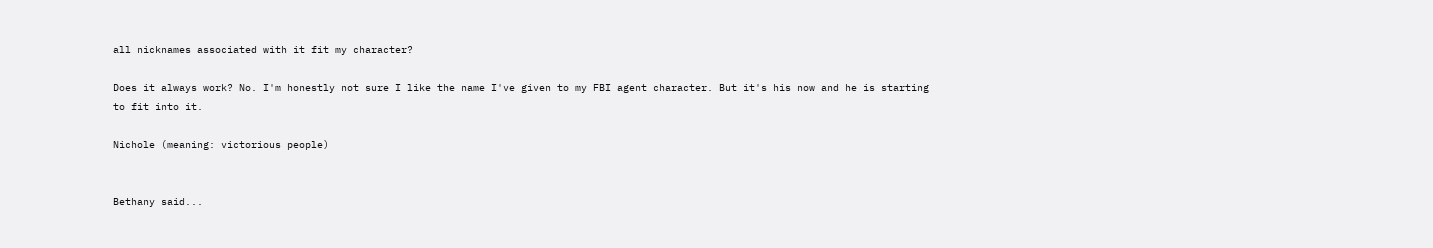all nicknames associated with it fit my character?

Does it always work? No. I'm honestly not sure I like the name I've given to my FBI agent character. But it's his now and he is starting to fit into it.

Nichole (meaning: victorious people)


Bethany said...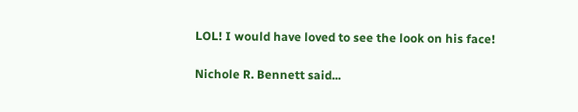LOL! I would have loved to see the look on his face!

Nichole R. Bennett said...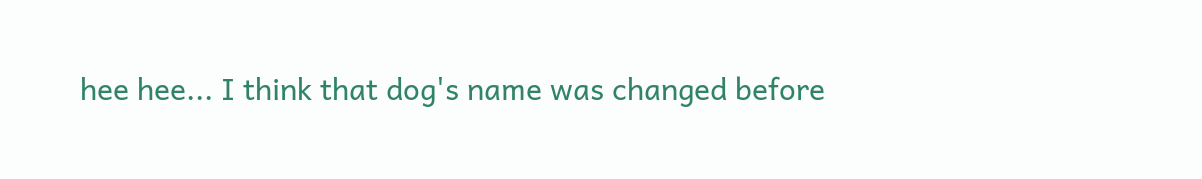hee hee... I think that dog's name was changed before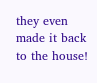they even made it back to the house!